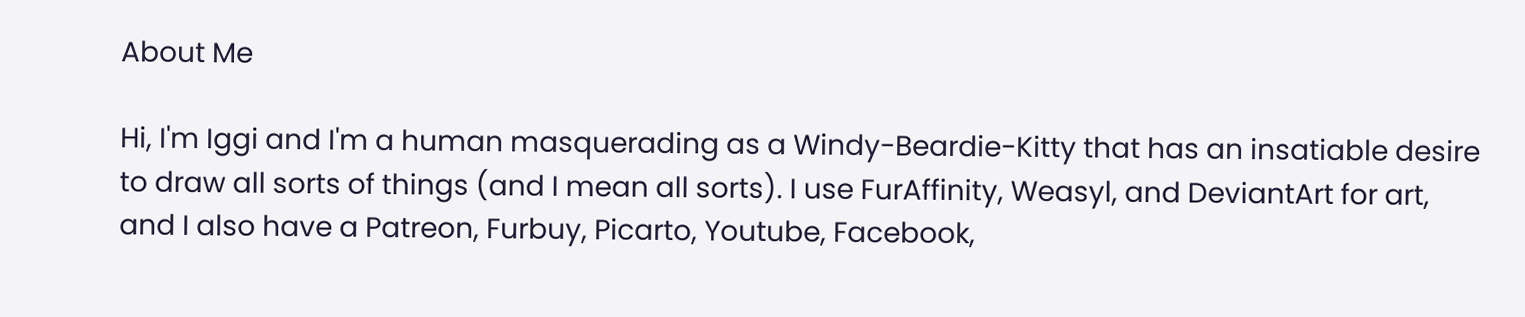About Me

Hi, I'm Iggi and I'm a human masquerading as a Windy-Beardie-Kitty that has an insatiable desire to draw all sorts of things (and I mean all sorts). I use FurAffinity, Weasyl, and DeviantArt for art, and I also have a Patreon, Furbuy, Picarto, Youtube, Facebook,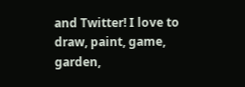and Twitter! I love to draw, paint, game, garden,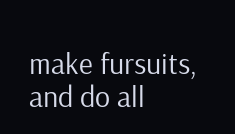make fursuits, and do all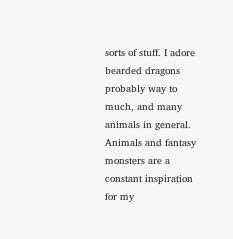sorts of stuff. I adore bearded dragons probably way to much, and many animals in general. Animals and fantasy monsters are a constant inspiration for my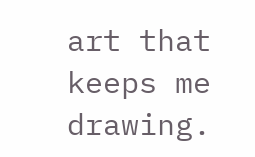art that keeps me drawing.